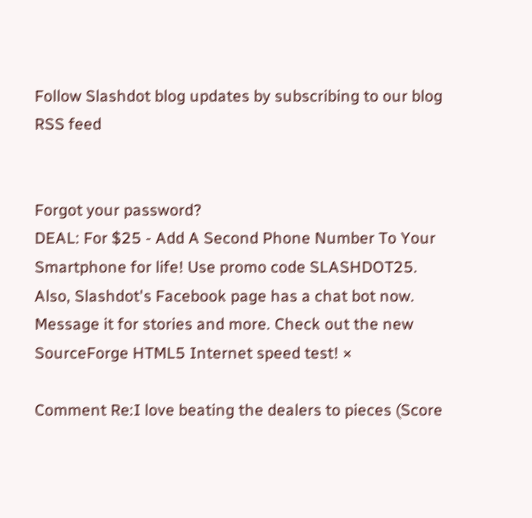Follow Slashdot blog updates by subscribing to our blog RSS feed


Forgot your password?
DEAL: For $25 - Add A Second Phone Number To Your Smartphone for life! Use promo code SLASHDOT25. Also, Slashdot's Facebook page has a chat bot now. Message it for stories and more. Check out the new SourceForge HTML5 Internet speed test! ×

Comment Re:I love beating the dealers to pieces (Score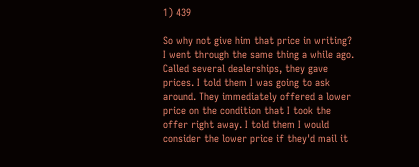1) 439

So why not give him that price in writing? I went through the same thing a while ago. Called several dealerships, they gave prices. I told them I was going to ask around. They immediately offered a lower price on the condition that I took the offer right away. I told them I would consider the lower price if they'd mail it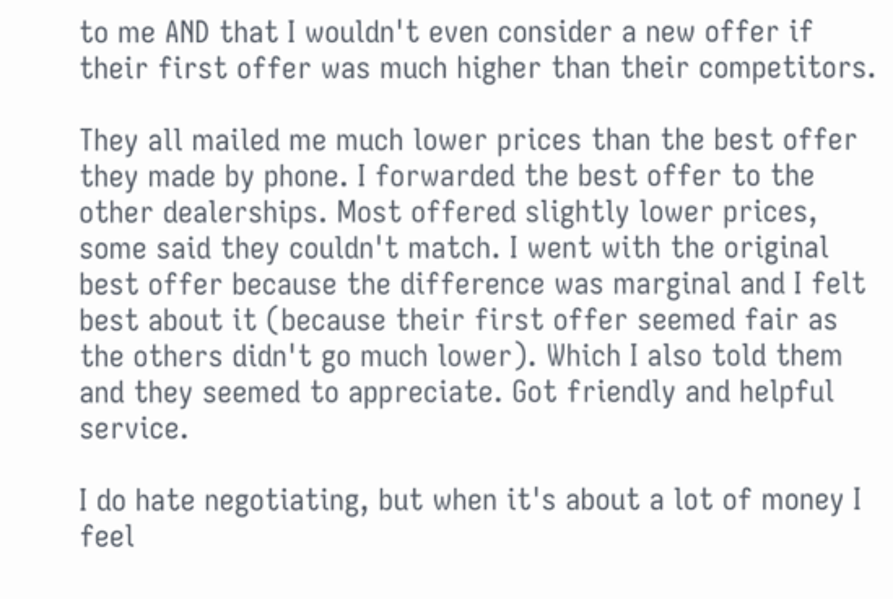to me AND that I wouldn't even consider a new offer if their first offer was much higher than their competitors.

They all mailed me much lower prices than the best offer they made by phone. I forwarded the best offer to the other dealerships. Most offered slightly lower prices, some said they couldn't match. I went with the original best offer because the difference was marginal and I felt best about it (because their first offer seemed fair as the others didn't go much lower). Which I also told them and they seemed to appreciate. Got friendly and helpful service.

I do hate negotiating, but when it's about a lot of money I feel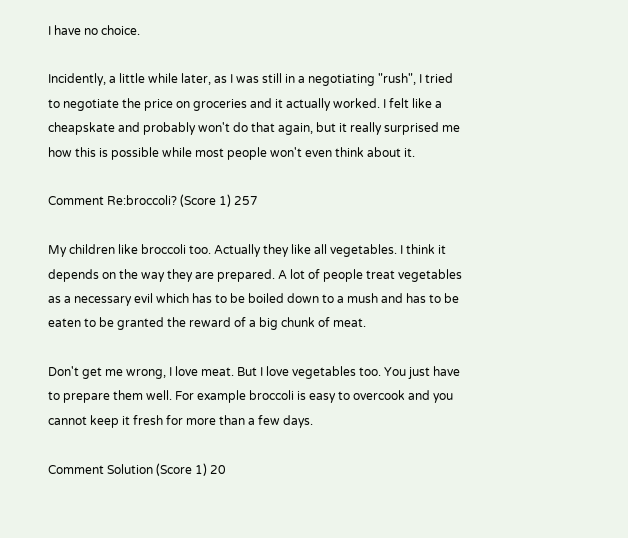I have no choice.

Incidently, a little while later, as I was still in a negotiating "rush", I tried to negotiate the price on groceries and it actually worked. I felt like a cheapskate and probably won't do that again, but it really surprised me how this is possible while most people won't even think about it.

Comment Re:broccoli? (Score 1) 257

My children like broccoli too. Actually they like all vegetables. I think it depends on the way they are prepared. A lot of people treat vegetables as a necessary evil which has to be boiled down to a mush and has to be eaten to be granted the reward of a big chunk of meat.

Don't get me wrong, I love meat. But I love vegetables too. You just have to prepare them well. For example broccoli is easy to overcook and you cannot keep it fresh for more than a few days.

Comment Solution (Score 1) 20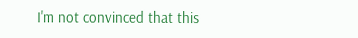I'm not convinced that this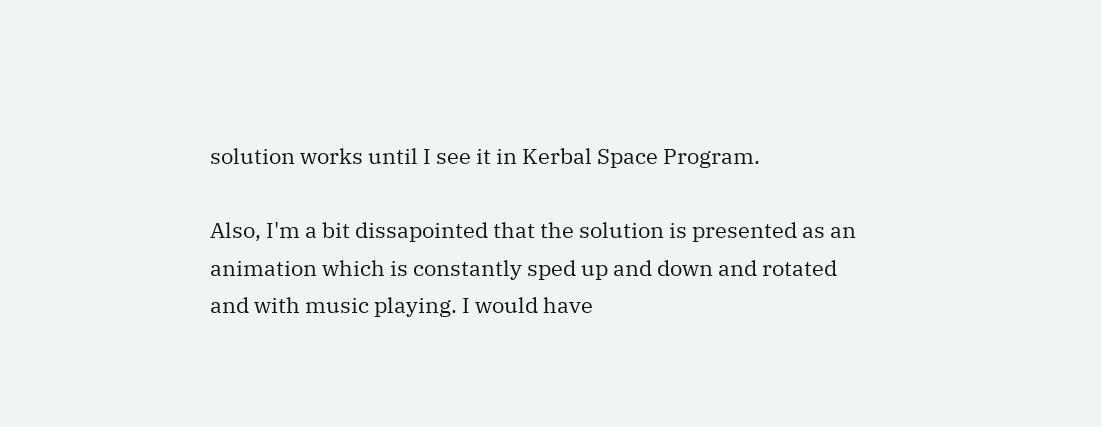solution works until I see it in Kerbal Space Program.

Also, I'm a bit dissapointed that the solution is presented as an animation which is constantly sped up and down and rotated and with music playing. I would have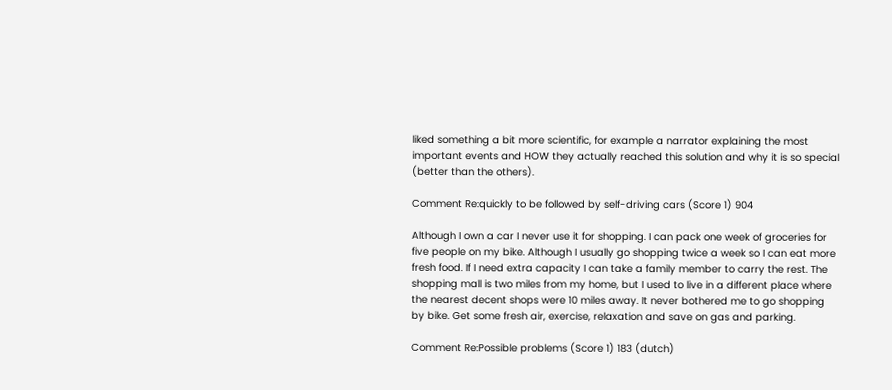liked something a bit more scientific, for example a narrator explaining the most important events and HOW they actually reached this solution and why it is so special (better than the others).

Comment Re:quickly to be followed by self-driving cars (Score 1) 904

Although I own a car I never use it for shopping. I can pack one week of groceries for five people on my bike. Although I usually go shopping twice a week so I can eat more fresh food. If I need extra capacity I can take a family member to carry the rest. The shopping mall is two miles from my home, but I used to live in a different place where the nearest decent shops were 10 miles away. It never bothered me to go shopping by bike. Get some fresh air, exercise, relaxation and save on gas and parking.

Comment Re:Possible problems (Score 1) 183 (dutch)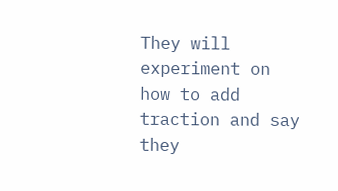They will experiment on how to add traction and say they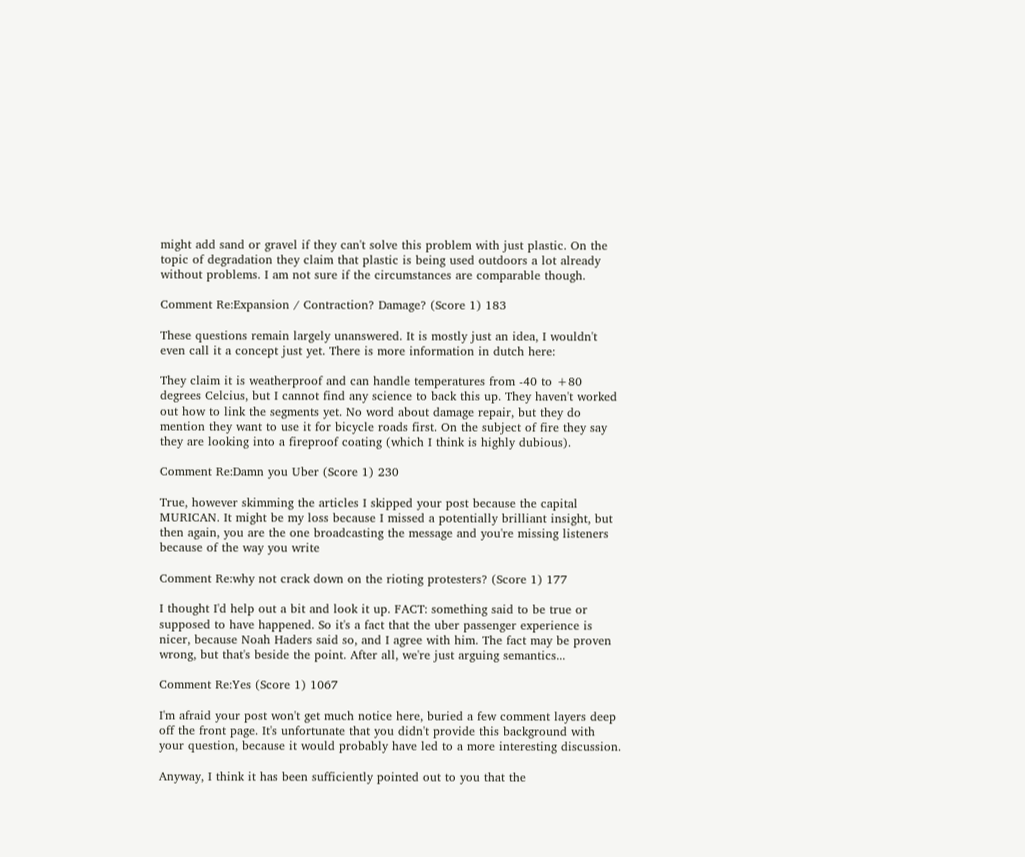might add sand or gravel if they can't solve this problem with just plastic. On the topic of degradation they claim that plastic is being used outdoors a lot already without problems. I am not sure if the circumstances are comparable though.

Comment Re:Expansion / Contraction? Damage? (Score 1) 183

These questions remain largely unanswered. It is mostly just an idea, I wouldn't even call it a concept just yet. There is more information in dutch here:

They claim it is weatherproof and can handle temperatures from -40 to +80 degrees Celcius, but I cannot find any science to back this up. They haven't worked out how to link the segments yet. No word about damage repair, but they do mention they want to use it for bicycle roads first. On the subject of fire they say they are looking into a fireproof coating (which I think is highly dubious).

Comment Re:Damn you Uber (Score 1) 230

True, however skimming the articles I skipped your post because the capital MURICAN. It might be my loss because I missed a potentially brilliant insight, but then again, you are the one broadcasting the message and you're missing listeners because of the way you write

Comment Re:why not crack down on the rioting protesters? (Score 1) 177

I thought I'd help out a bit and look it up. FACT: something said to be true or supposed to have happened. So it's a fact that the uber passenger experience is nicer, because Noah Haders said so, and I agree with him. The fact may be proven wrong, but that's beside the point. After all, we're just arguing semantics...

Comment Re:Yes (Score 1) 1067

I'm afraid your post won't get much notice here, buried a few comment layers deep off the front page. It's unfortunate that you didn't provide this background with your question, because it would probably have led to a more interesting discussion.

Anyway, I think it has been sufficiently pointed out to you that the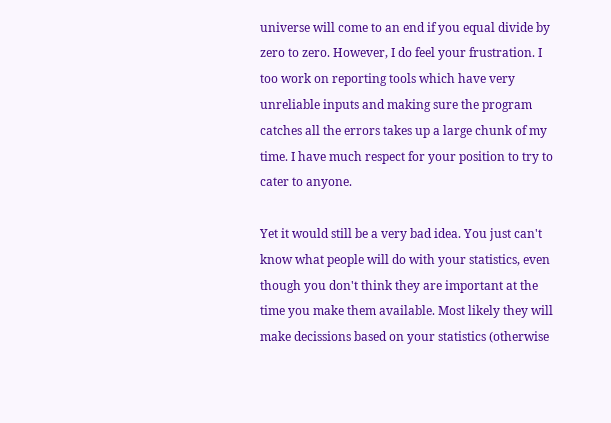universe will come to an end if you equal divide by zero to zero. However, I do feel your frustration. I too work on reporting tools which have very unreliable inputs and making sure the program catches all the errors takes up a large chunk of my time. I have much respect for your position to try to cater to anyone.

Yet it would still be a very bad idea. You just can't know what people will do with your statistics, even though you don't think they are important at the time you make them available. Most likely they will make decissions based on your statistics (otherwise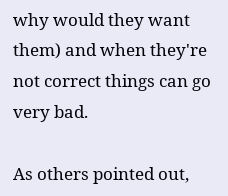why would they want them) and when they're not correct things can go very bad.

As others pointed out,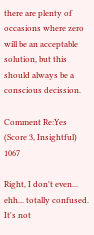there are plenty of occasions where zero will be an acceptable solution, but this should always be a conscious decission.

Comment Re:Yes (Score 3, Insightful) 1067

Right, I don't even... ehh... totally confused. It's not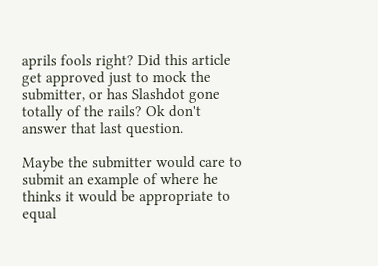aprils fools right? Did this article get approved just to mock the submitter, or has Slashdot gone totally of the rails? Ok don't answer that last question.

Maybe the submitter would care to submit an example of where he thinks it would be appropriate to equal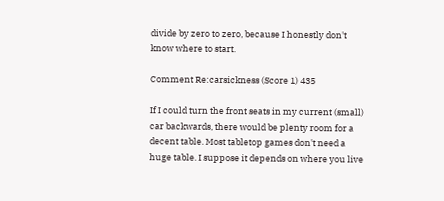divide by zero to zero, because I honestly don't know where to start.

Comment Re:carsickness (Score 1) 435

If I could turn the front seats in my current (small) car backwards, there would be plenty room for a decent table. Most tabletop games don't need a huge table. I suppose it depends on where you live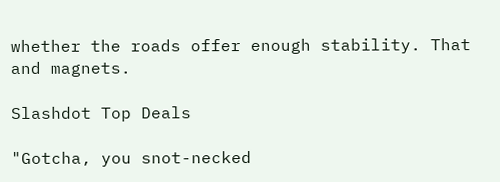whether the roads offer enough stability. That and magnets.

Slashdot Top Deals

"Gotcha, you snot-necked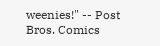weenies!" -- Post Bros. Comics